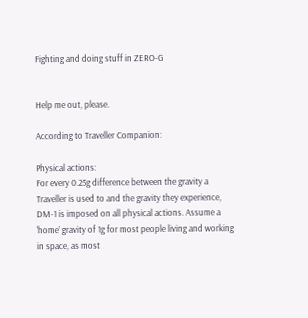Fighting and doing stuff in ZERO-G


Help me out, please.

According to Traveller Companion:

Physical actions:
For every 0.25g difference between the gravity a Traveller is used to and the gravity they experience, DM-1 is imposed on all physical actions. Assume a ‘home’ gravity of 1g for most people living and working in space, as most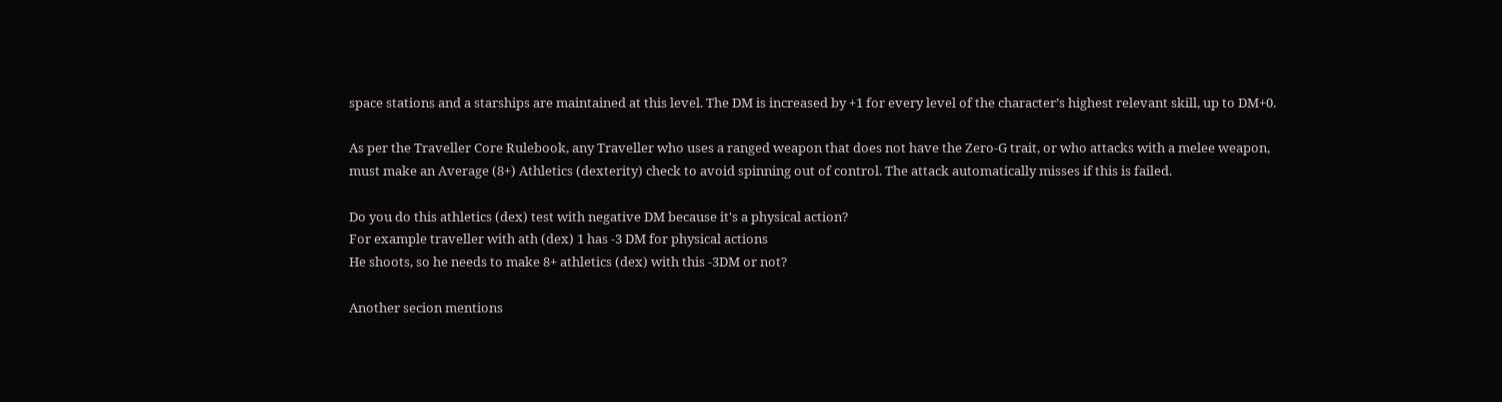space stations and a starships are maintained at this level. The DM is increased by +1 for every level of the character’s highest relevant skill, up to DM+0.

As per the Traveller Core Rulebook, any Traveller who uses a ranged weapon that does not have the Zero-G trait, or who attacks with a melee weapon, must make an Average (8+) Athletics (dexterity) check to avoid spinning out of control. The attack automatically misses if this is failed.

Do you do this athletics (dex) test with negative DM because it's a physical action?
For example traveller with ath (dex) 1 has -3 DM for physical actions
He shoots, so he needs to make 8+ athletics (dex) with this -3DM or not?

Another secion mentions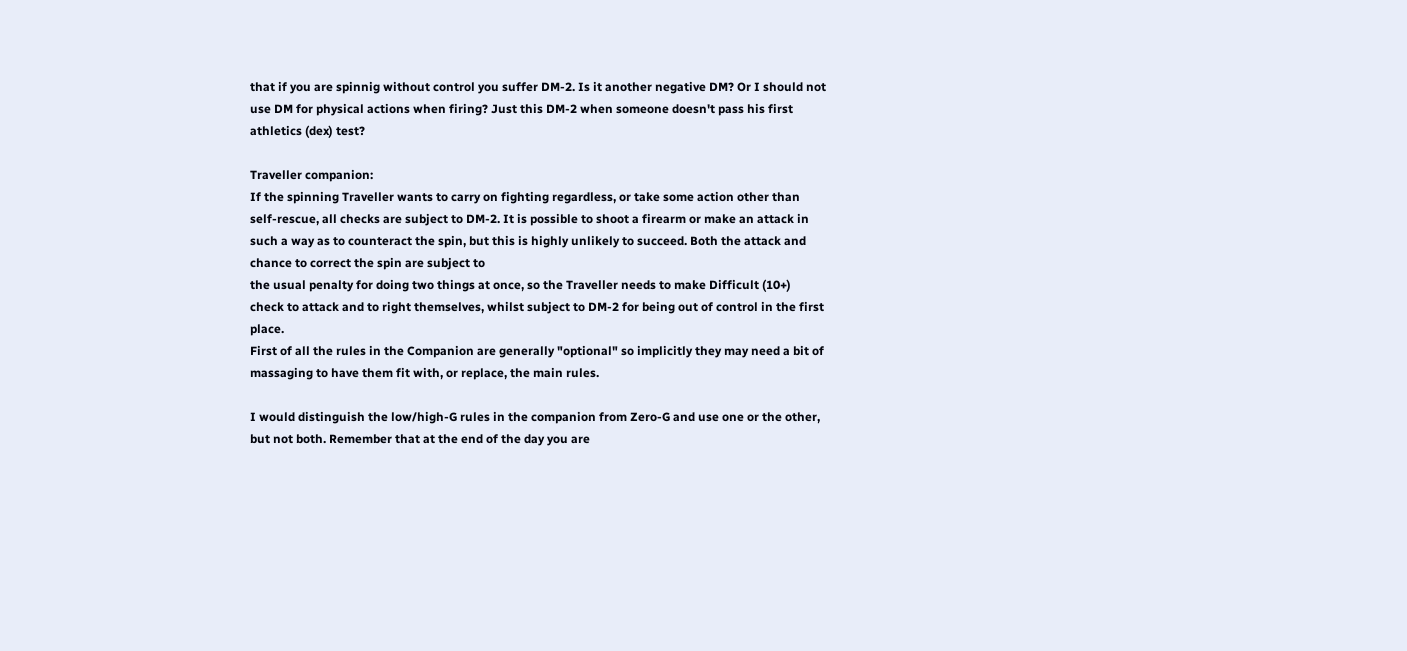that if you are spinnig without control you suffer DM-2. Is it another negative DM? Or I should not use DM for physical actions when firing? Just this DM-2 when someone doesn't pass his first athletics (dex) test?

Traveller companion:
If the spinning Traveller wants to carry on fighting regardless, or take some action other than self-rescue, all checks are subject to DM-2. It is possible to shoot a firearm or make an attack in such a way as to counteract the spin, but this is highly unlikely to succeed. Both the attack and chance to correct the spin are subject to
the usual penalty for doing two things at once, so the Traveller needs to make Difficult (10+) check to attack and to right themselves, whilst subject to DM-2 for being out of control in the first place.
First of all the rules in the Companion are generally "optional" so implicitly they may need a bit of massaging to have them fit with, or replace, the main rules.

I would distinguish the low/high-G rules in the companion from Zero-G and use one or the other, but not both. Remember that at the end of the day you are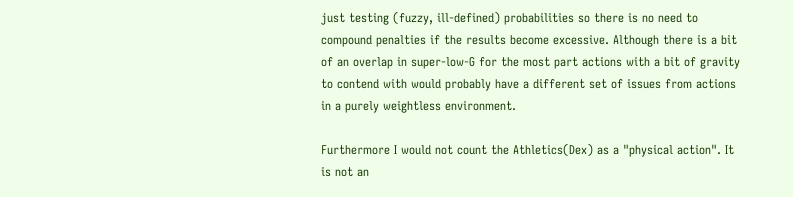just testing (fuzzy, ill-defined) probabilities so there is no need to compound penalties if the results become excessive. Although there is a bit of an overlap in super-low-G for the most part actions with a bit of gravity to contend with would probably have a different set of issues from actions in a purely weightless environment.

Furthermore I would not count the Athletics(Dex) as a "physical action". It is not an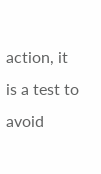action, it is a test to avoid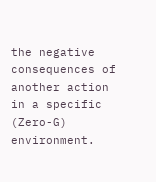the negative consequences of another action in a specific (Zero-G) environment.